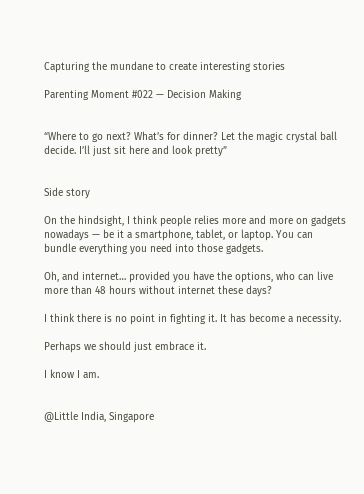Capturing the mundane to create interesting stories

Parenting Moment #022 — Decision Making


“Where to go next? What’s for dinner? Let the magic crystal ball decide. I’ll just sit here and look pretty”


Side story

On the hindsight, I think people relies more and more on gadgets nowadays — be it a smartphone, tablet, or laptop. You can bundle everything you need into those gadgets.

Oh, and internet… provided you have the options, who can live more than 48 hours without internet these days?

I think there is no point in fighting it. It has become a necessity.

Perhaps we should just embrace it.

I know I am.


@Little India, Singapore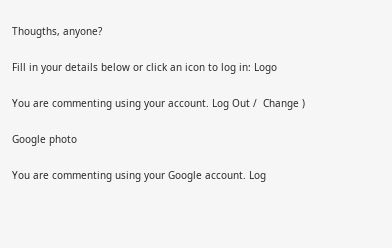Thougths, anyone?

Fill in your details below or click an icon to log in: Logo

You are commenting using your account. Log Out /  Change )

Google photo

You are commenting using your Google account. Log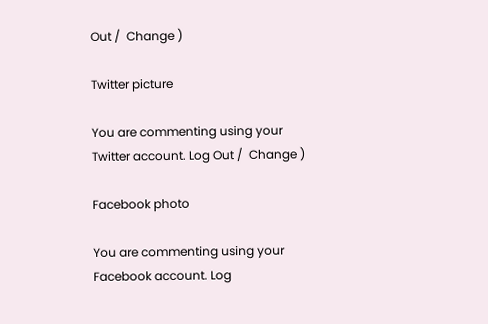Out /  Change )

Twitter picture

You are commenting using your Twitter account. Log Out /  Change )

Facebook photo

You are commenting using your Facebook account. Log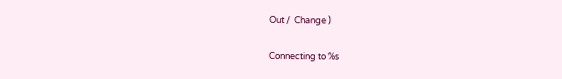Out /  Change )

Connecting to %s